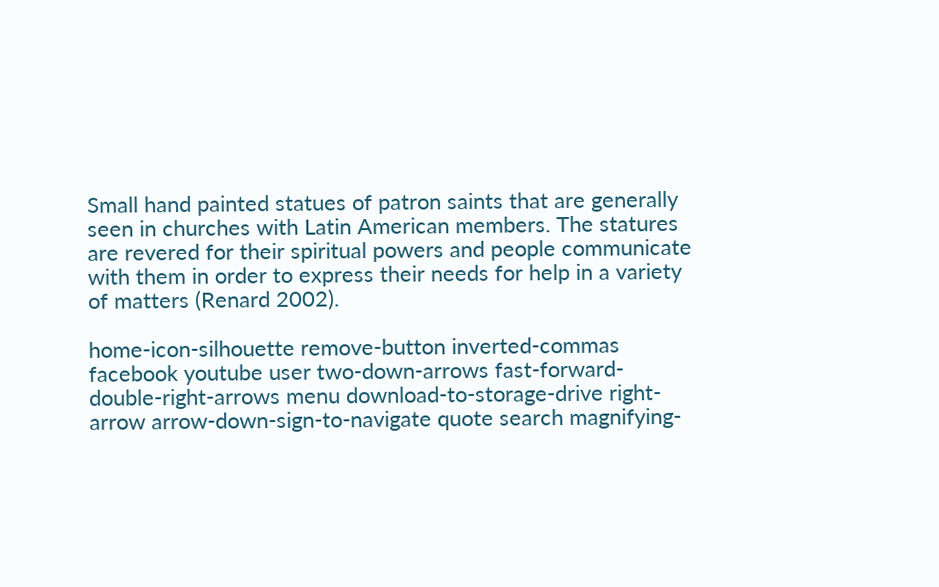Small hand painted statues of patron saints that are generally seen in churches with Latin American members. The statures are revered for their spiritual powers and people communicate with them in order to express their needs for help in a variety of matters (Renard 2002).

home-icon-silhouette remove-button inverted-commas facebook youtube user two-down-arrows fast-forward-double-right-arrows menu download-to-storage-drive right-arrow arrow-down-sign-to-navigate quote search magnifying-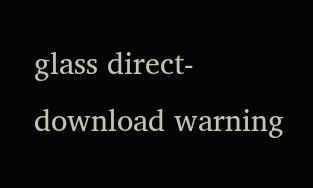glass direct-download warning